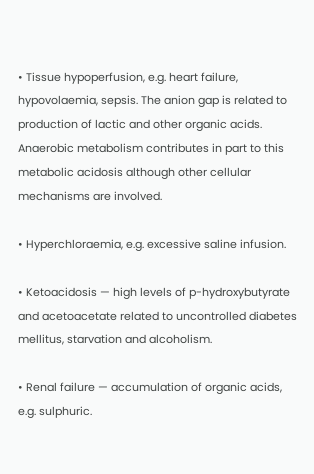• Tissue hypoperfusion, e.g. heart failure, hypovolaemia, sepsis. The anion gap is related to production of lactic and other organic acids. Anaerobic metabolism contributes in part to this metabolic acidosis although other cellular mechanisms are involved.

• Hyperchloraemia, e.g. excessive saline infusion.

• Ketoacidosis — high levels of p-hydroxybutyrate and acetoacetate related to uncontrolled diabetes mellitus, starvation and alcoholism.

• Renal failure — accumulation of organic acids, e.g. sulphuric.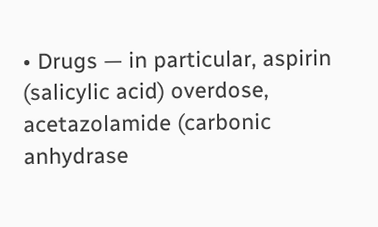• Drugs — in particular, aspirin (salicylic acid) overdose, acetazolamide (carbonic anhydrase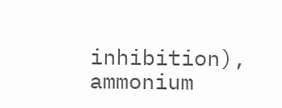inhibition), ammonium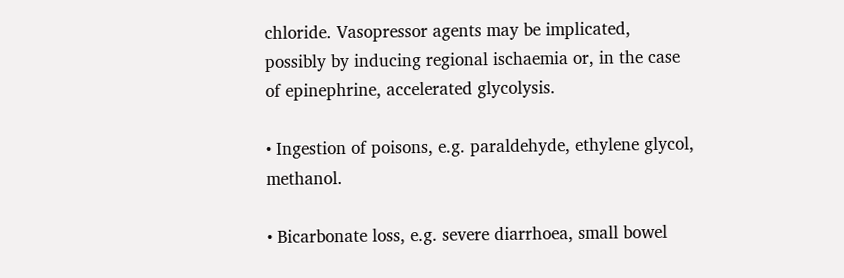chloride. Vasopressor agents may be implicated, possibly by inducing regional ischaemia or, in the case of epinephrine, accelerated glycolysis.

• Ingestion of poisons, e.g. paraldehyde, ethylene glycol, methanol.

• Bicarbonate loss, e.g. severe diarrhoea, small bowel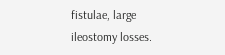fistulae, large ileostomy losses.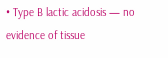• Type B lactic acidosis — no evidence of tissue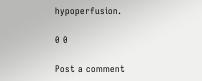hypoperfusion.

0 0

Post a comment